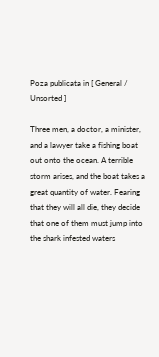Poza publicata in [ General / Unsorted ]

Three men, a doctor, a minister, and a lawyer take a fishing boat out onto the ocean. A terrible storm arises, and the boat takes a great quantity of water. Fearing that they will all die, they decide that one of them must jump into the shark infested waters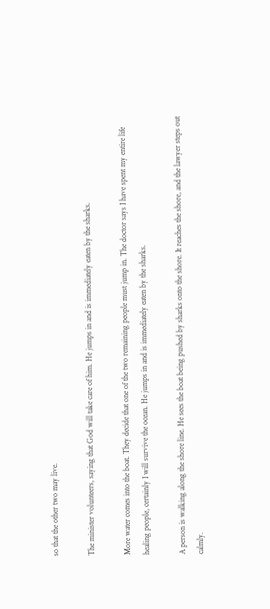so that the other two may live.

The minister volunteers, saying that God will take care of him. He jumps in and is immediately eaten by the sharks.

More water comes into the boat. They decide that one of the two remaining people must jump in. The doctor says I have spent my entire life healing people, certainly I will survive the ocean. He jumps in and is immediately eaten by the sharks.

A person is walking along the shore line. He sees the boat being pushed by sharks onto the shore. It reaches the shore, and the lawyer steps out calmly.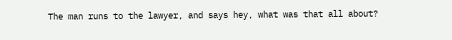The man runs to the lawyer, and says hey, what was that all about?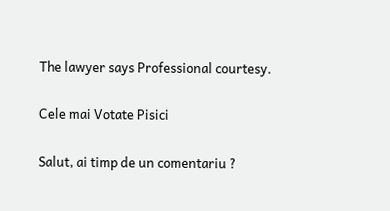The lawyer says Professional courtesy.

Cele mai Votate Pisici

Salut, ai timp de un comentariu ?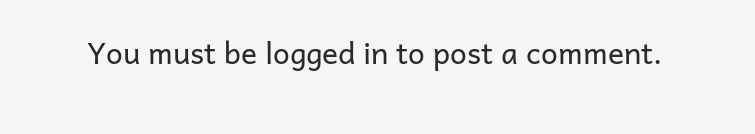You must be logged in to post a comment.